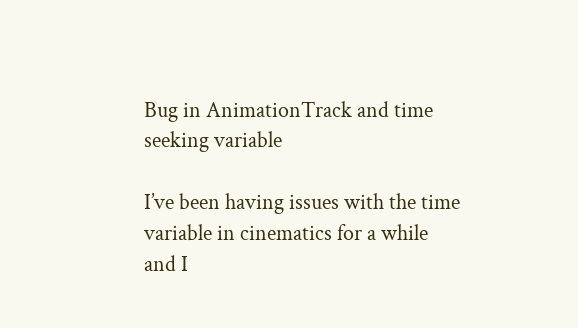Bug in AnimationTrack and time seeking variable

I’ve been having issues with the time variable in cinematics for a while and I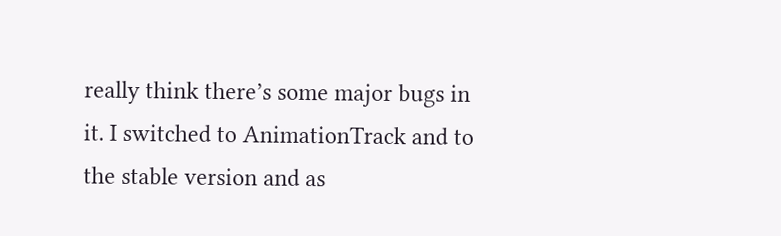really think there’s some major bugs in it. I switched to AnimationTrack and to the stable version and as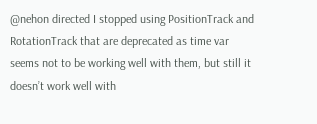@nehon directed I stopped using PositionTrack and RotationTrack that are deprecated as time var seems not to be working well with them, but still it doesn’t work well with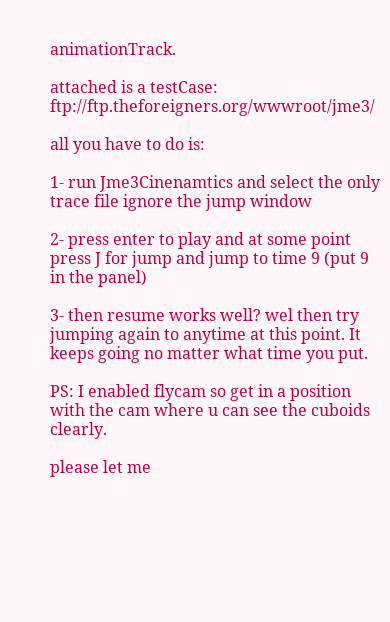animationTrack.

attached is a testCase: ftp://ftp.theforeigners.org/wwwroot/jme3/

all you have to do is:

1- run Jme3Cinenamtics and select the only trace file ignore the jump window

2- press enter to play and at some point press J for jump and jump to time 9 (put 9 in the panel)

3- then resume works well? wel then try jumping again to anytime at this point. It keeps going no matter what time you put.

PS: I enabled flycam so get in a position with the cam where u can see the cuboids clearly.

please let me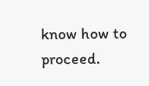know how to proceed.